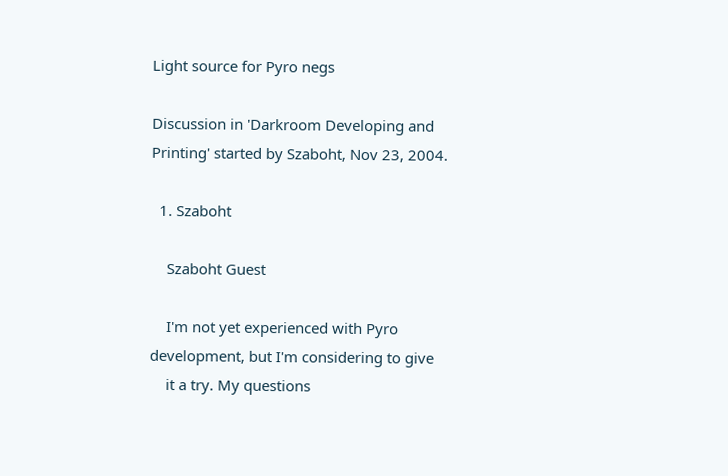Light source for Pyro negs

Discussion in 'Darkroom Developing and Printing' started by Szaboht, Nov 23, 2004.

  1. Szaboht

    Szaboht Guest

    I'm not yet experienced with Pyro development, but I'm considering to give
    it a try. My questions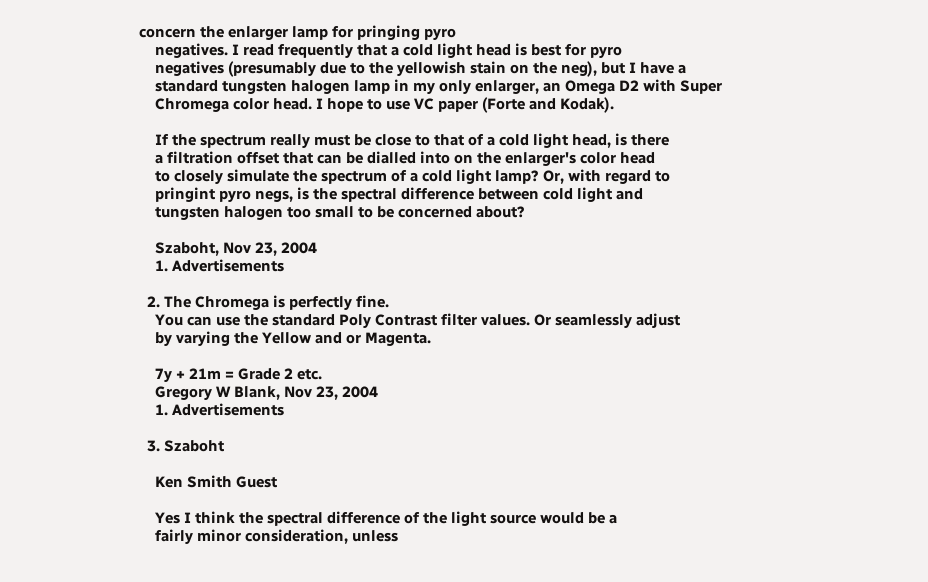concern the enlarger lamp for pringing pyro
    negatives. I read frequently that a cold light head is best for pyro
    negatives (presumably due to the yellowish stain on the neg), but I have a
    standard tungsten halogen lamp in my only enlarger, an Omega D2 with Super
    Chromega color head. I hope to use VC paper (Forte and Kodak).

    If the spectrum really must be close to that of a cold light head, is there
    a filtration offset that can be dialled into on the enlarger's color head
    to closely simulate the spectrum of a cold light lamp? Or, with regard to
    pringint pyro negs, is the spectral difference between cold light and
    tungsten halogen too small to be concerned about?

    Szaboht, Nov 23, 2004
    1. Advertisements

  2. The Chromega is perfectly fine.
    You can use the standard Poly Contrast filter values. Or seamlessly adjust
    by varying the Yellow and or Magenta.

    7y + 21m = Grade 2 etc.
    Gregory W Blank, Nov 23, 2004
    1. Advertisements

  3. Szaboht

    Ken Smith Guest

    Yes I think the spectral difference of the light source would be a
    fairly minor consideration, unless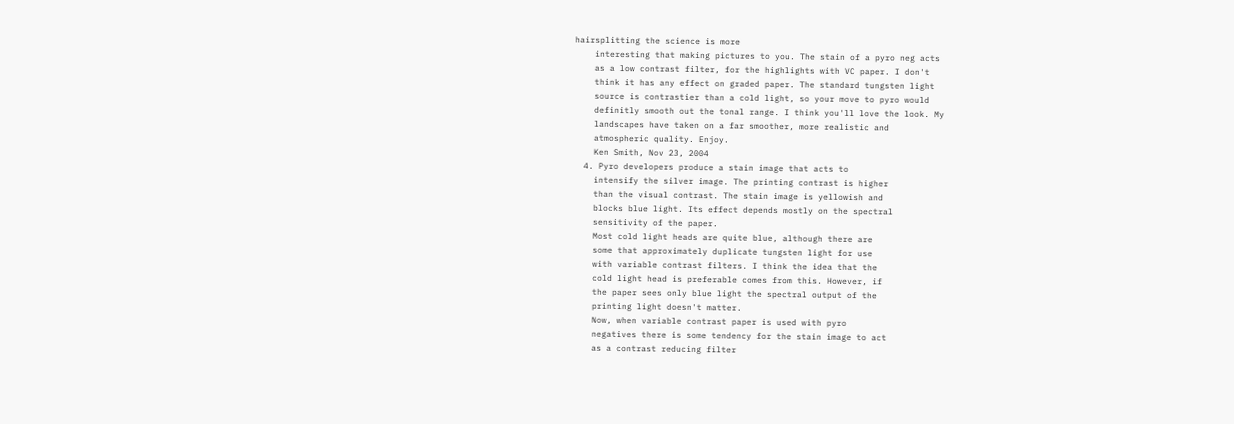hairsplitting the science is more
    interesting that making pictures to you. The stain of a pyro neg acts
    as a low contrast filter, for the highlights with VC paper. I don't
    think it has any effect on graded paper. The standard tungsten light
    source is contrastier than a cold light, so your move to pyro would
    definitly smooth out the tonal range. I think you'll love the look. My
    landscapes have taken on a far smoother, more realistic and
    atmospheric quality. Enjoy.
    Ken Smith, Nov 23, 2004
  4. Pyro developers produce a stain image that acts to
    intensify the silver image. The printing contrast is higher
    than the visual contrast. The stain image is yellowish and
    blocks blue light. Its effect depends mostly on the spectral
    sensitivity of the paper.
    Most cold light heads are quite blue, although there are
    some that approximately duplicate tungsten light for use
    with variable contrast filters. I think the idea that the
    cold light head is preferable comes from this. However, if
    the paper sees only blue light the spectral output of the
    printing light doesn't matter.
    Now, when variable contrast paper is used with pyro
    negatives there is some tendency for the stain image to act
    as a contrast reducing filter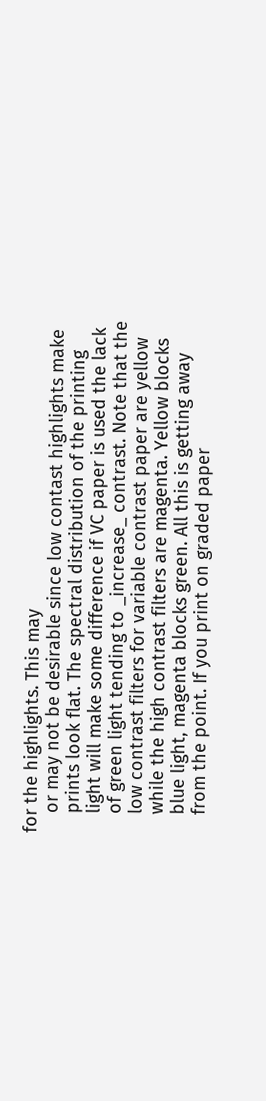for the highlights. This may
    or may not be desirable since low contast highlights make
    prints look flat. The spectral distribution of the printing
    light will make some difference if VC paper is used the lack
    of green light tending to _increase_ contrast. Note that the
    low contrast filters for variable contrast paper are yellow
    while the high contrast filters are magenta. Yellow blocks
    blue light, magenta blocks green. All this is getting away
    from the point. If you print on graded paper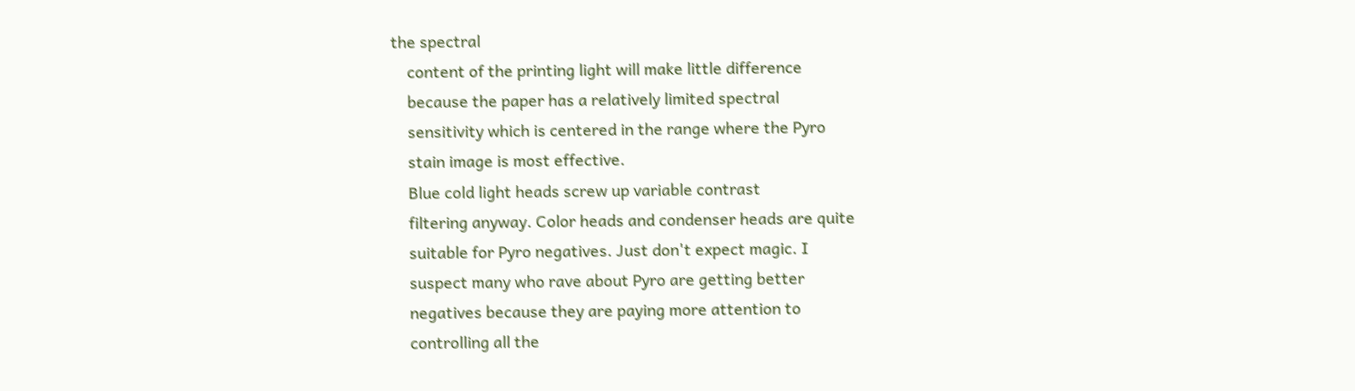the spectral
    content of the printing light will make little difference
    because the paper has a relatively limited spectral
    sensitivity which is centered in the range where the Pyro
    stain image is most effective.
    Blue cold light heads screw up variable contrast
    filtering anyway. Color heads and condenser heads are quite
    suitable for Pyro negatives. Just don't expect magic. I
    suspect many who rave about Pyro are getting better
    negatives because they are paying more attention to
    controlling all the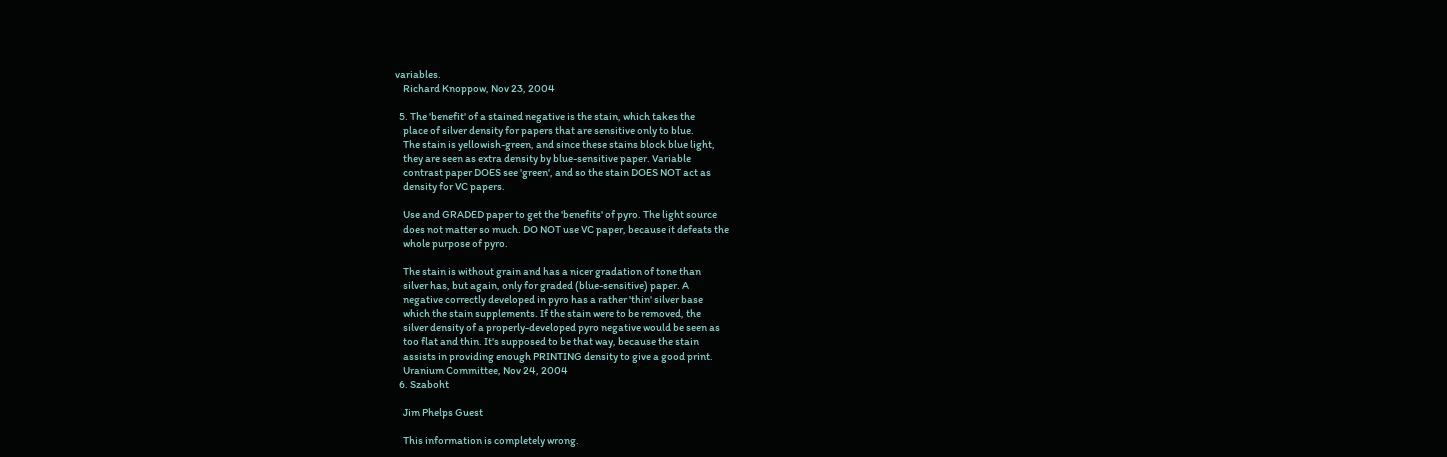variables.
    Richard Knoppow, Nov 23, 2004

  5. The 'benefit' of a stained negative is the stain, which takes the
    place of silver density for papers that are sensitive only to blue.
    The stain is yellowish-green, and since these stains block blue light,
    they are seen as extra density by blue-sensitive paper. Variable
    contrast paper DOES see 'green', and so the stain DOES NOT act as
    density for VC papers.

    Use and GRADED paper to get the 'benefits' of pyro. The light source
    does not matter so much. DO NOT use VC paper, because it defeats the
    whole purpose of pyro.

    The stain is without grain and has a nicer gradation of tone than
    silver has, but again, only for graded (blue-sensitive) paper. A
    negative correctly developed in pyro has a rather 'thin' silver base
    which the stain supplements. If the stain were to be removed, the
    silver density of a properly-developed pyro negative would be seen as
    too flat and thin. It's supposed to be that way, because the stain
    assists in providing enough PRINTING density to give a good print.
    Uranium Committee, Nov 24, 2004
  6. Szaboht

    Jim Phelps Guest

    This information is completely wrong.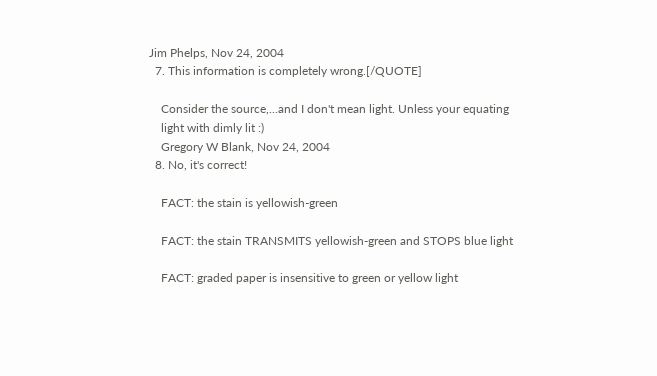Jim Phelps, Nov 24, 2004
  7. This information is completely wrong.[/QUOTE]

    Consider the source,...and I don't mean light. Unless your equating
    light with dimly lit :)
    Gregory W Blank, Nov 24, 2004
  8. No, it's correct!

    FACT: the stain is yellowish-green

    FACT: the stain TRANSMITS yellowish-green and STOPS blue light

    FACT: graded paper is insensitive to green or yellow light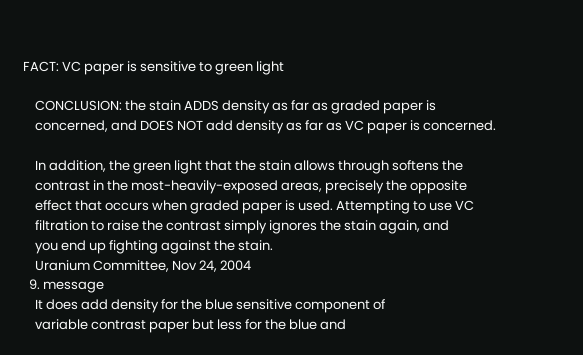FACT: VC paper is sensitive to green light

    CONCLUSION: the stain ADDS density as far as graded paper is
    concerned, and DOES NOT add density as far as VC paper is concerned.

    In addition, the green light that the stain allows through softens the
    contrast in the most-heavily-exposed areas, precisely the opposite
    effect that occurs when graded paper is used. Attempting to use VC
    filtration to raise the contrast simply ignores the stain again, and
    you end up fighting against the stain.
    Uranium Committee, Nov 24, 2004
  9. message
    It does add density for the blue sensitive component of
    variable contrast paper but less for the blue and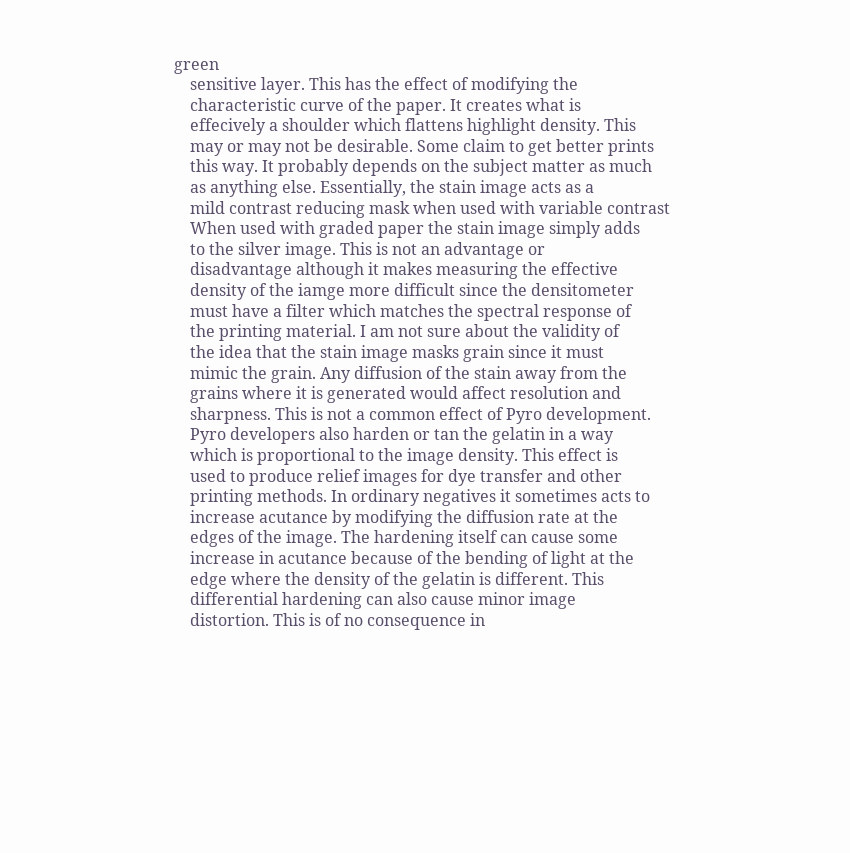green
    sensitive layer. This has the effect of modifying the
    characteristic curve of the paper. It creates what is
    effecively a shoulder which flattens highlight density. This
    may or may not be desirable. Some claim to get better prints
    this way. It probably depends on the subject matter as much
    as anything else. Essentially, the stain image acts as a
    mild contrast reducing mask when used with variable contrast
    When used with graded paper the stain image simply adds
    to the silver image. This is not an advantage or
    disadvantage although it makes measuring the effective
    density of the iamge more difficult since the densitometer
    must have a filter which matches the spectral response of
    the printing material. I am not sure about the validity of
    the idea that the stain image masks grain since it must
    mimic the grain. Any diffusion of the stain away from the
    grains where it is generated would affect resolution and
    sharpness. This is not a common effect of Pyro development.
    Pyro developers also harden or tan the gelatin in a way
    which is proportional to the image density. This effect is
    used to produce relief images for dye transfer and other
    printing methods. In ordinary negatives it sometimes acts to
    increase acutance by modifying the diffusion rate at the
    edges of the image. The hardening itself can cause some
    increase in acutance because of the bending of light at the
    edge where the density of the gelatin is different. This
    differential hardening can also cause minor image
    distortion. This is of no consequence in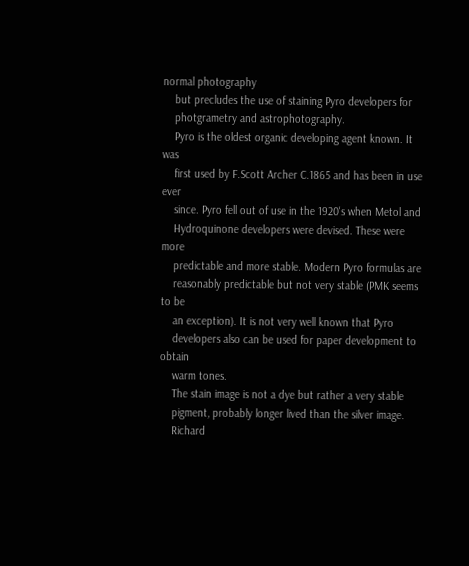normal photography
    but precludes the use of staining Pyro developers for
    photgrametry and astrophotography.
    Pyro is the oldest organic developing agent known. It was
    first used by F.Scott Archer C.1865 and has been in use ever
    since. Pyro fell out of use in the 1920's when Metol and
    Hydroquinone developers were devised. These were more
    predictable and more stable. Modern Pyro formulas are
    reasonably predictable but not very stable (PMK seems to be
    an exception). It is not very well known that Pyro
    developers also can be used for paper development to obtain
    warm tones.
    The stain image is not a dye but rather a very stable
    pigment, probably longer lived than the silver image.
    Richard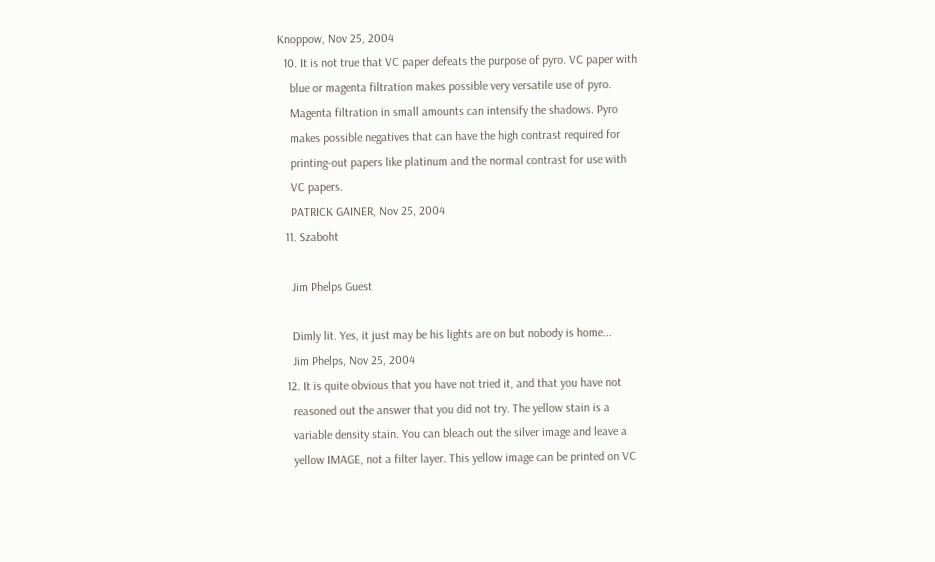Knoppow, Nov 25, 2004
  10. It is not true that VC paper defeats the purpose of pyro. VC paper with
    blue or magenta filtration makes possible very versatile use of pyro.
    Magenta filtration in small amounts can intensify the shadows. Pyro
    makes possible negatives that can have the high contrast required for
    printing-out papers like platinum and the normal contrast for use with
    VC papers.
    PATRICK GAINER, Nov 25, 2004
  11. Szaboht

    Jim Phelps Guest

    Dimly lit. Yes, it just may be his lights are on but nobody is home...
    Jim Phelps, Nov 25, 2004
  12. It is quite obvious that you have not tried it, and that you have not
    reasoned out the answer that you did not try. The yellow stain is a
    variable density stain. You can bleach out the silver image and leave a
    yellow IMAGE, not a filter layer. This yellow image can be printed on VC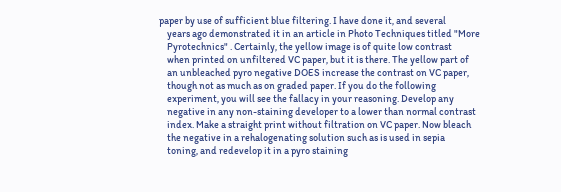paper by use of sufficient blue filtering. I have done it, and several
    years ago demonstrated it in an article in Photo Techniques titled "More
    Pyrotechnics" . Certainly, the yellow image is of quite low contrast
    when printed on unfiltered VC paper, but it is there. The yellow part of
    an unbleached pyro negative DOES increase the contrast on VC paper,
    though not as much as on graded paper. If you do the following
    experiment, you will see the fallacy in your reasoning. Develop any
    negative in any non-staining developer to a lower than normal contrast
    index. Make a straight print without filtration on VC paper. Now bleach
    the negative in a rehalogenating solution such as is used in sepia
    toning, and redevelop it in a pyro staining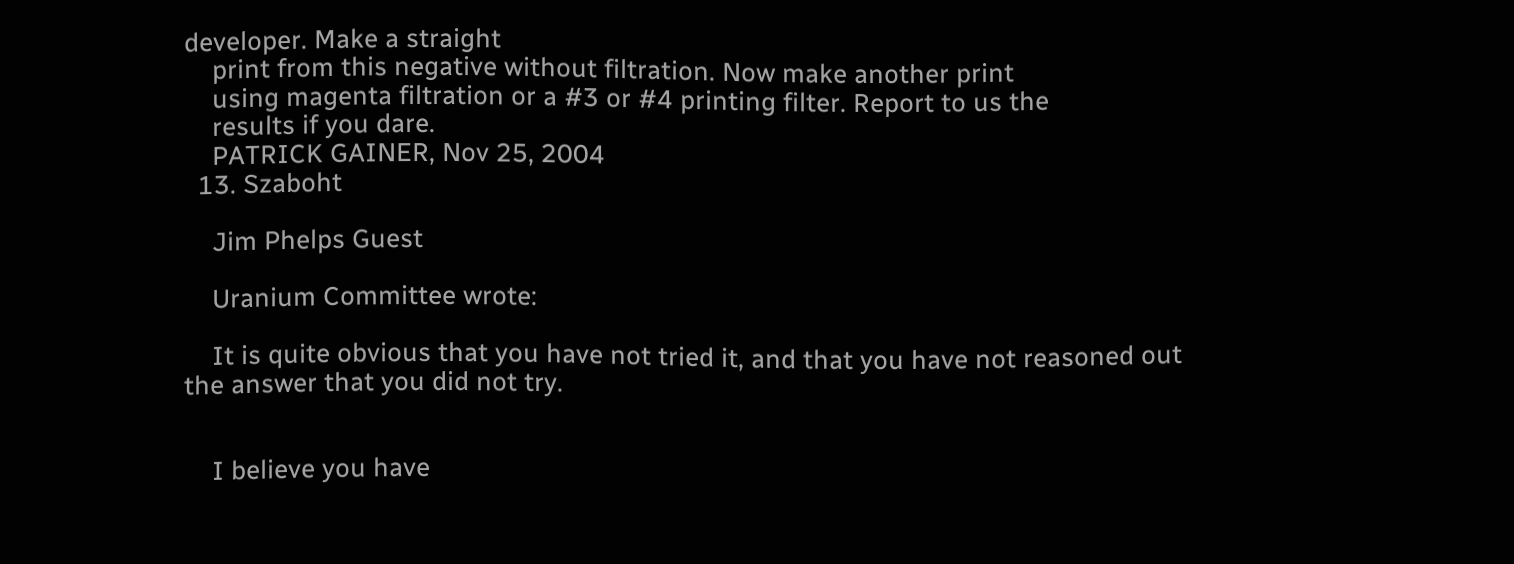developer. Make a straight
    print from this negative without filtration. Now make another print
    using magenta filtration or a #3 or #4 printing filter. Report to us the
    results if you dare.
    PATRICK GAINER, Nov 25, 2004
  13. Szaboht

    Jim Phelps Guest

    Uranium Committee wrote:

    It is quite obvious that you have not tried it, and that you have not reasoned out the answer that you did not try.


    I believe you have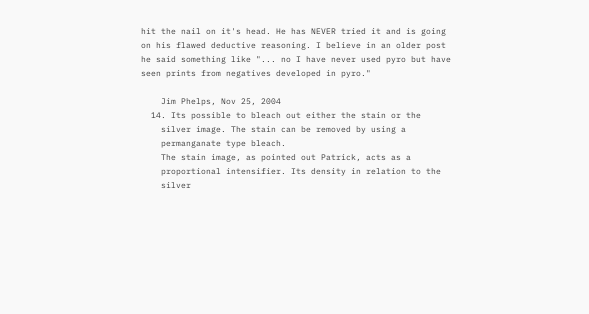hit the nail on it's head. He has NEVER tried it and is going on his flawed deductive reasoning. I believe in an older post he said something like "... no I have never used pyro but have seen prints from negatives developed in pyro."

    Jim Phelps, Nov 25, 2004
  14. Its possible to bleach out either the stain or the
    silver image. The stain can be removed by using a
    permanganate type bleach.
    The stain image, as pointed out Patrick, acts as a
    proportional intensifier. Its density in relation to the
    silver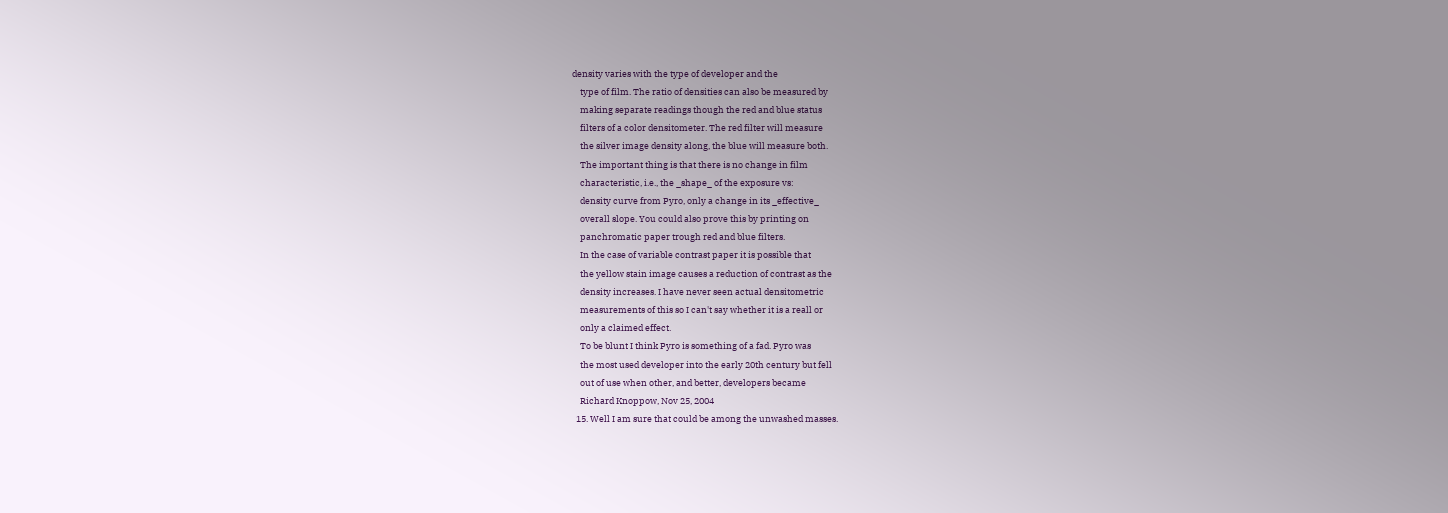density varies with the type of developer and the
    type of film. The ratio of densities can also be measured by
    making separate readings though the red and blue status
    filters of a color densitometer. The red filter will measure
    the silver image density along, the blue will measure both.
    The important thing is that there is no change in film
    characteristic, i.e., the _shape_ of the exposure vs:
    density curve from Pyro, only a change in its _effective_
    overall slope. You could also prove this by printing on
    panchromatic paper trough red and blue filters.
    In the case of variable contrast paper it is possible that
    the yellow stain image causes a reduction of contrast as the
    density increases. I have never seen actual densitometric
    measurements of this so I can't say whether it is a reall or
    only a claimed effect.
    To be blunt I think Pyro is something of a fad. Pyro was
    the most used developer into the early 20th century but fell
    out of use when other, and better, developers became
    Richard Knoppow, Nov 25, 2004
  15. Well I am sure that could be among the unwashed masses.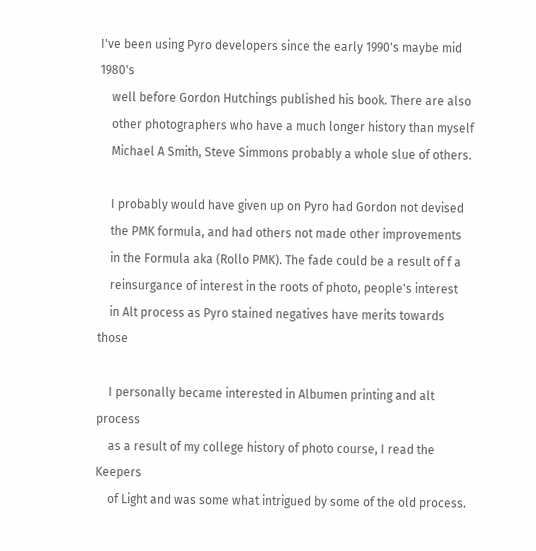I've been using Pyro developers since the early 1990's maybe mid 1980's
    well before Gordon Hutchings published his book. There are also
    other photographers who have a much longer history than myself
    Michael A Smith, Steve Simmons probably a whole slue of others.

    I probably would have given up on Pyro had Gordon not devised
    the PMK formula, and had others not made other improvements
    in the Formula aka (Rollo PMK). The fade could be a result of f a
    reinsurgance of interest in the roots of photo, people's interest
    in Alt process as Pyro stained negatives have merits towards those

    I personally became interested in Albumen printing and alt process
    as a result of my college history of photo course, I read the Keepers
    of Light and was some what intrigued by some of the old process.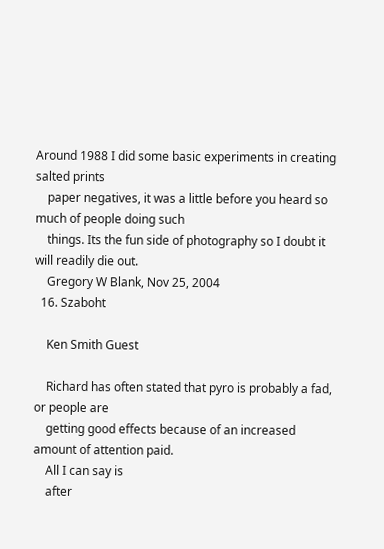Around 1988 I did some basic experiments in creating salted prints
    paper negatives, it was a little before you heard so much of people doing such
    things. Its the fun side of photography so I doubt it will readily die out.
    Gregory W Blank, Nov 25, 2004
  16. Szaboht

    Ken Smith Guest

    Richard has often stated that pyro is probably a fad, or people are
    getting good effects because of an increased amount of attention paid.
    All I can say is
    after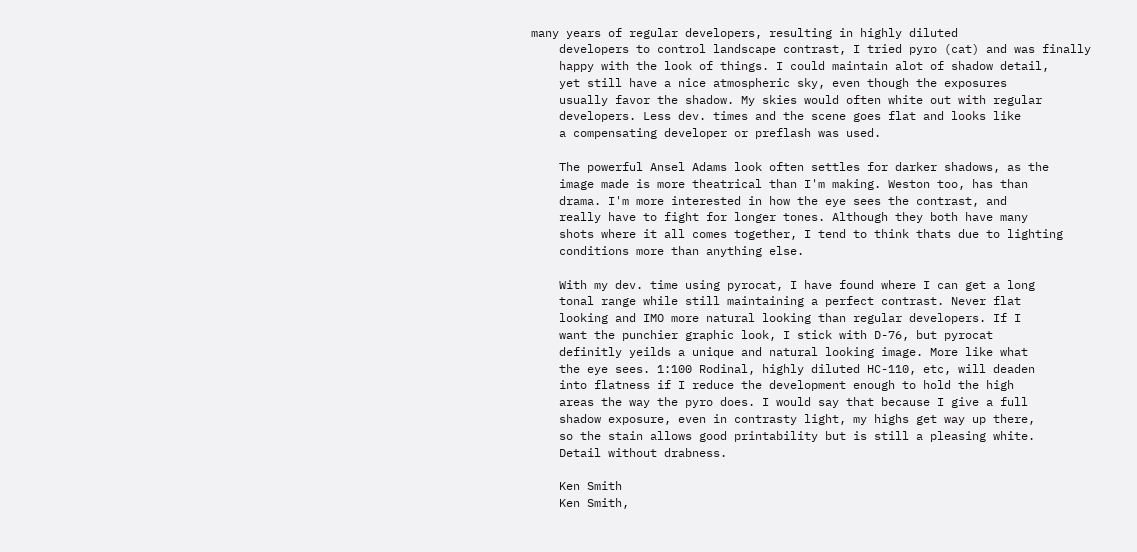many years of regular developers, resulting in highly diluted
    developers to control landscape contrast, I tried pyro (cat) and was finally
    happy with the look of things. I could maintain alot of shadow detail,
    yet still have a nice atmospheric sky, even though the exposures
    usually favor the shadow. My skies would often white out with regular
    developers. Less dev. times and the scene goes flat and looks like
    a compensating developer or preflash was used.

    The powerful Ansel Adams look often settles for darker shadows, as the
    image made is more theatrical than I'm making. Weston too, has than
    drama. I'm more interested in how the eye sees the contrast, and
    really have to fight for longer tones. Although they both have many
    shots where it all comes together, I tend to think thats due to lighting
    conditions more than anything else.

    With my dev. time using pyrocat, I have found where I can get a long
    tonal range while still maintaining a perfect contrast. Never flat
    looking and IMO more natural looking than regular developers. If I
    want the punchier graphic look, I stick with D-76, but pyrocat
    definitly yeilds a unique and natural looking image. More like what
    the eye sees. 1:100 Rodinal, highly diluted HC-110, etc, will deaden
    into flatness if I reduce the development enough to hold the high
    areas the way the pyro does. I would say that because I give a full
    shadow exposure, even in contrasty light, my highs get way up there,
    so the stain allows good printability but is still a pleasing white.
    Detail without drabness.

    Ken Smith
    Ken Smith,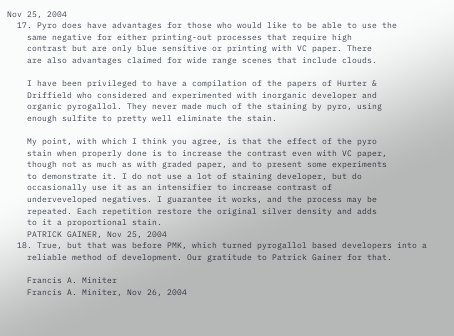Nov 25, 2004
  17. Pyro does have advantages for those who would like to be able to use the
    same negative for either printing-out processes that require high
    contrast but are only blue sensitive or printing with VC paper. There
    are also advantages claimed for wide range scenes that include clouds.

    I have been privileged to have a compilation of the papers of Hurter &
    Driffield who considered and experimented with inorganic developer and
    organic pyrogallol. They never made much of the staining by pyro, using
    enough sulfite to pretty well eliminate the stain.

    My point, with which I think you agree, is that the effect of the pyro
    stain when properly done is to increase the contrast even with VC paper,
    though not as much as with graded paper, and to present some experiments
    to demonstrate it. I do not use a lot of staining developer, but do
    occasionally use it as an intensifier to increase contrast of
    underveveloped negatives. I guarantee it works, and the process may be
    repeated. Each repetition restore the original silver density and adds
    to it a proportional stain.
    PATRICK GAINER, Nov 25, 2004
  18. True, but that was before PMK, which turned pyrogallol based developers into a
    reliable method of development. Our gratitude to Patrick Gainer for that.

    Francis A. Miniter
    Francis A. Miniter, Nov 26, 2004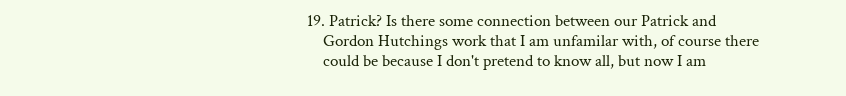19. Patrick? Is there some connection between our Patrick and
    Gordon Hutchings work that I am unfamilar with, of course there
    could be because I don't pretend to know all, but now I am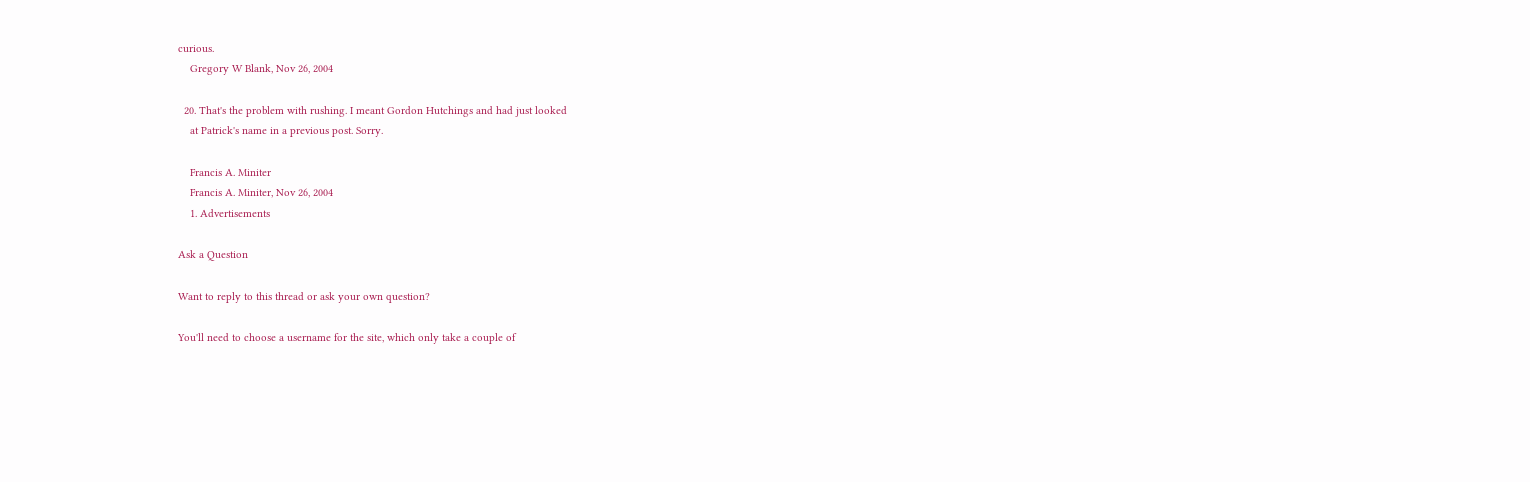curious.
    Gregory W Blank, Nov 26, 2004

  20. That's the problem with rushing. I meant Gordon Hutchings and had just looked
    at Patrick's name in a previous post. Sorry.

    Francis A. Miniter
    Francis A. Miniter, Nov 26, 2004
    1. Advertisements

Ask a Question

Want to reply to this thread or ask your own question?

You'll need to choose a username for the site, which only take a couple of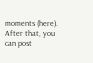moments (here). After that, you can post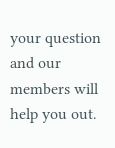your question and our members will help you out.